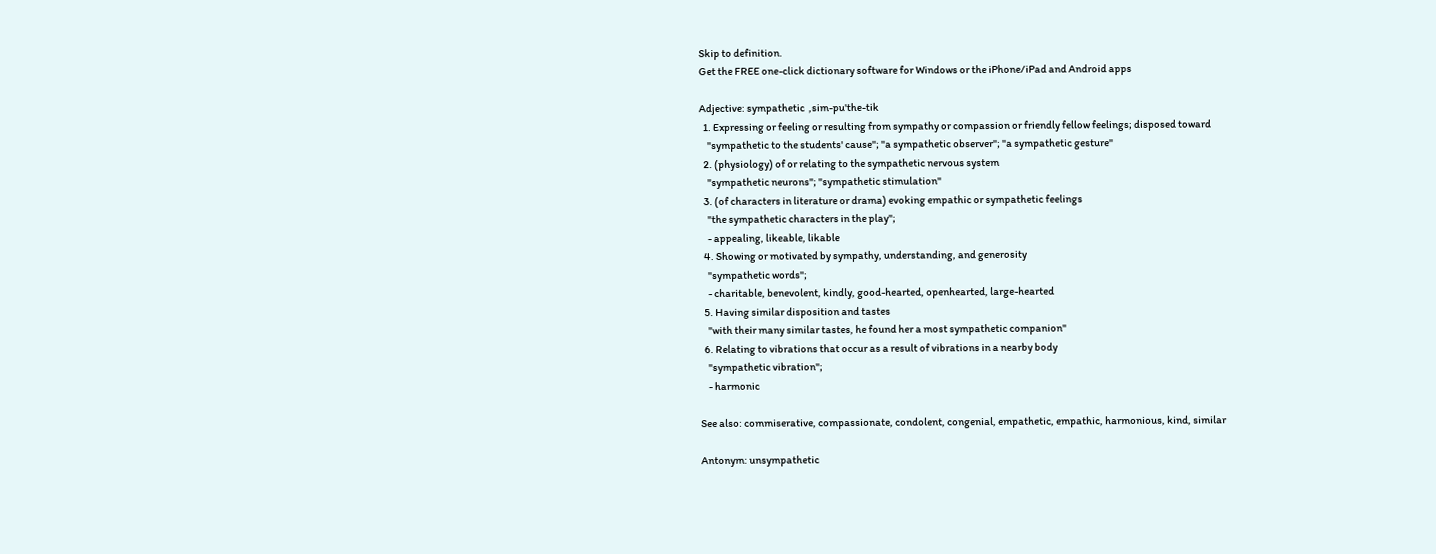Skip to definition.
Get the FREE one-click dictionary software for Windows or the iPhone/iPad and Android apps

Adjective: sympathetic  ,sim-pu'the-tik
  1. Expressing or feeling or resulting from sympathy or compassion or friendly fellow feelings; disposed toward
    "sympathetic to the students' cause"; "a sympathetic observer"; "a sympathetic gesture"
  2. (physiology) of or relating to the sympathetic nervous system
    "sympathetic neurons"; "sympathetic stimulation"
  3. (of characters in literature or drama) evoking empathic or sympathetic feelings
    "the sympathetic characters in the play";
    - appealing, likeable, likable
  4. Showing or motivated by sympathy, understanding, and generosity
    "sympathetic words";
    - charitable, benevolent, kindly, good-hearted, openhearted, large-hearted
  5. Having similar disposition and tastes
    "with their many similar tastes, he found her a most sympathetic companion"
  6. Relating to vibrations that occur as a result of vibrations in a nearby body
    "sympathetic vibration";
    - harmonic

See also: commiserative, compassionate, condolent, congenial, empathetic, empathic, harmonious, kind, similar

Antonym: unsympathetic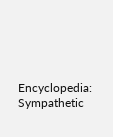Encyclopedia: Sympathetic